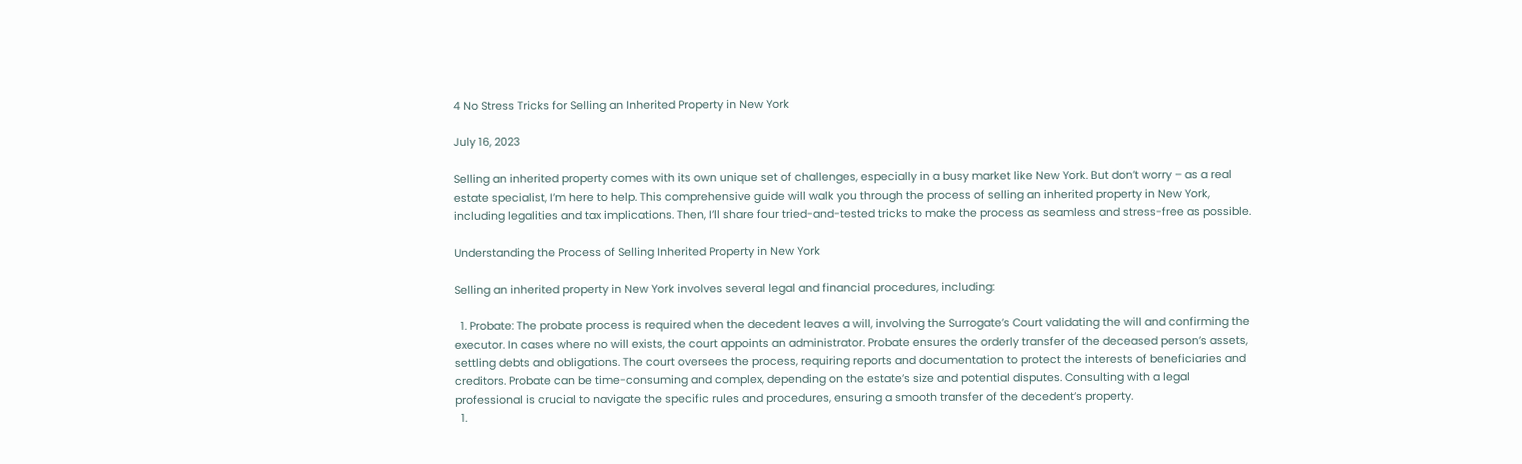4 No Stress Tricks for Selling an Inherited Property in New York

July 16, 2023

Selling an inherited property comes with its own unique set of challenges, especially in a busy market like New York. But don’t worry – as a real estate specialist, I’m here to help. This comprehensive guide will walk you through the process of selling an inherited property in New York, including legalities and tax implications. Then, I’ll share four tried-and-tested tricks to make the process as seamless and stress-free as possible.

Understanding the Process of Selling Inherited Property in New York

Selling an inherited property in New York involves several legal and financial procedures, including:

  1. Probate: The probate process is required when the decedent leaves a will, involving the Surrogate’s Court validating the will and confirming the executor. In cases where no will exists, the court appoints an administrator. Probate ensures the orderly transfer of the deceased person’s assets, settling debts and obligations. The court oversees the process, requiring reports and documentation to protect the interests of beneficiaries and creditors. Probate can be time-consuming and complex, depending on the estate’s size and potential disputes. Consulting with a legal professional is crucial to navigate the specific rules and procedures, ensuring a smooth transfer of the decedent’s property.
  1.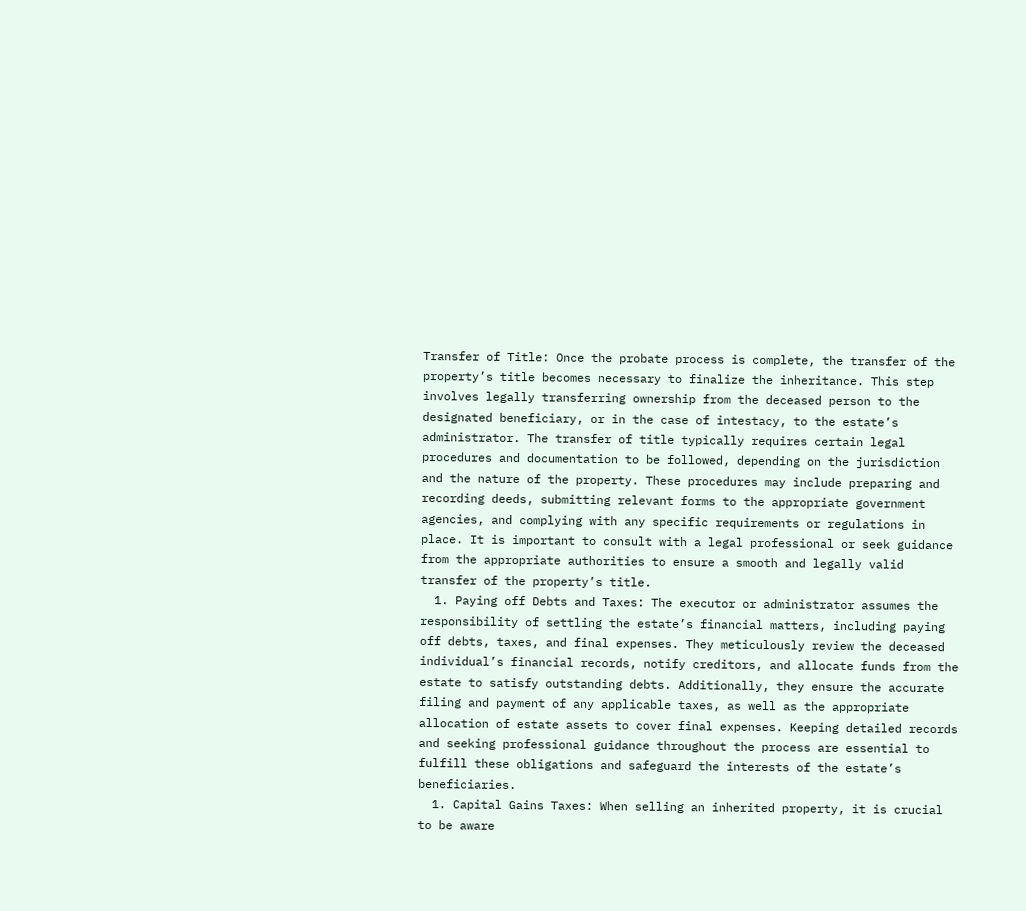Transfer of Title: Once the probate process is complete, the transfer of the property’s title becomes necessary to finalize the inheritance. This step involves legally transferring ownership from the deceased person to the designated beneficiary, or in the case of intestacy, to the estate’s administrator. The transfer of title typically requires certain legal procedures and documentation to be followed, depending on the jurisdiction and the nature of the property. These procedures may include preparing and recording deeds, submitting relevant forms to the appropriate government agencies, and complying with any specific requirements or regulations in place. It is important to consult with a legal professional or seek guidance from the appropriate authorities to ensure a smooth and legally valid transfer of the property’s title.
  1. Paying off Debts and Taxes: The executor or administrator assumes the responsibility of settling the estate’s financial matters, including paying off debts, taxes, and final expenses. They meticulously review the deceased individual’s financial records, notify creditors, and allocate funds from the estate to satisfy outstanding debts. Additionally, they ensure the accurate filing and payment of any applicable taxes, as well as the appropriate allocation of estate assets to cover final expenses. Keeping detailed records and seeking professional guidance throughout the process are essential to fulfill these obligations and safeguard the interests of the estate’s beneficiaries.
  1. Capital Gains Taxes: When selling an inherited property, it is crucial to be aware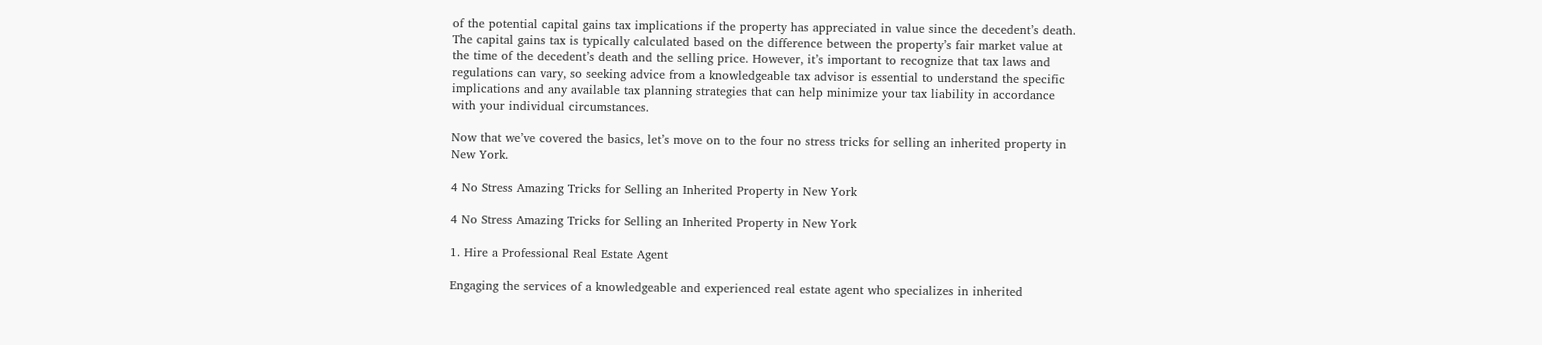of the potential capital gains tax implications if the property has appreciated in value since the decedent’s death. The capital gains tax is typically calculated based on the difference between the property’s fair market value at the time of the decedent’s death and the selling price. However, it’s important to recognize that tax laws and regulations can vary, so seeking advice from a knowledgeable tax advisor is essential to understand the specific implications and any available tax planning strategies that can help minimize your tax liability in accordance with your individual circumstances.

Now that we’ve covered the basics, let’s move on to the four no stress tricks for selling an inherited property in New York.

4 No Stress Amazing Tricks for Selling an Inherited Property in New York

4 No Stress Amazing Tricks for Selling an Inherited Property in New York

1. Hire a Professional Real Estate Agent

Engaging the services of a knowledgeable and experienced real estate agent who specializes in inherited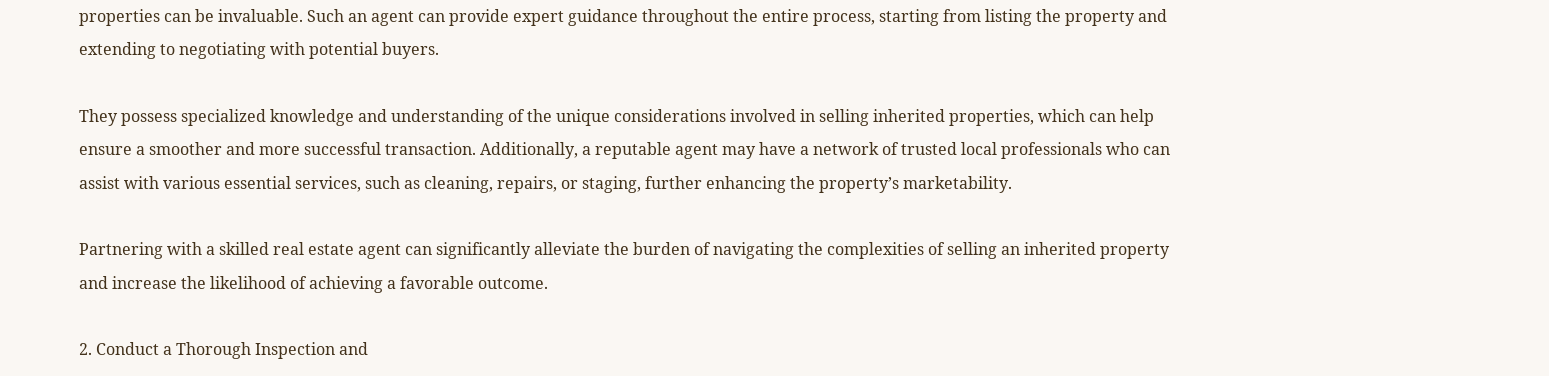properties can be invaluable. Such an agent can provide expert guidance throughout the entire process, starting from listing the property and extending to negotiating with potential buyers.

They possess specialized knowledge and understanding of the unique considerations involved in selling inherited properties, which can help ensure a smoother and more successful transaction. Additionally, a reputable agent may have a network of trusted local professionals who can assist with various essential services, such as cleaning, repairs, or staging, further enhancing the property’s marketability.

Partnering with a skilled real estate agent can significantly alleviate the burden of navigating the complexities of selling an inherited property and increase the likelihood of achieving a favorable outcome.

2. Conduct a Thorough Inspection and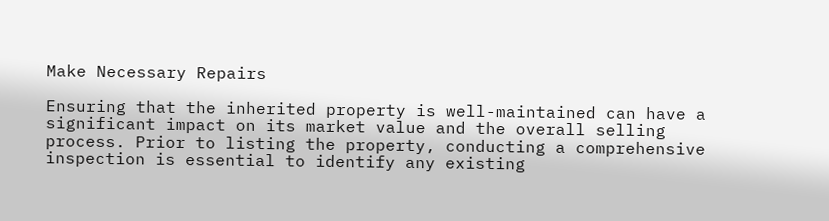Make Necessary Repairs

Ensuring that the inherited property is well-maintained can have a significant impact on its market value and the overall selling process. Prior to listing the property, conducting a comprehensive inspection is essential to identify any existing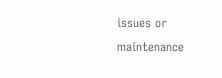issues or maintenance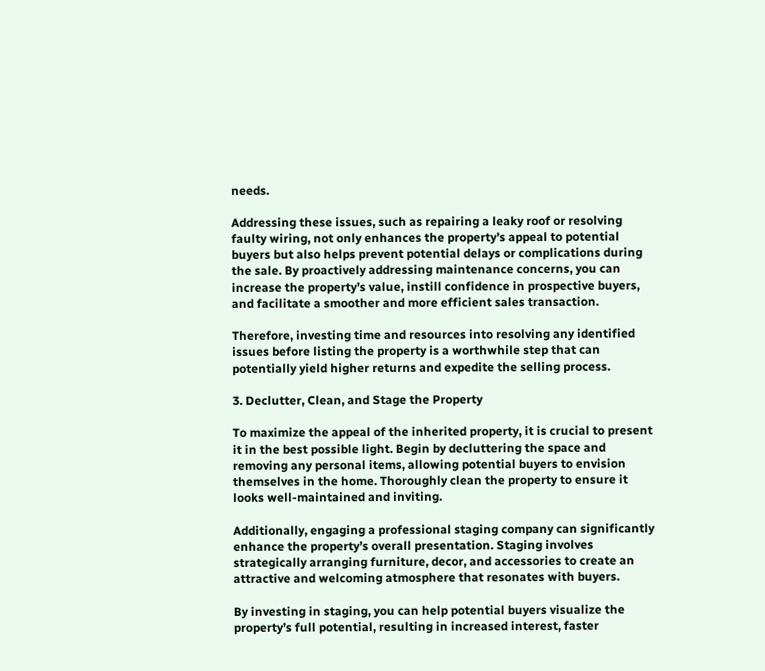needs.

Addressing these issues, such as repairing a leaky roof or resolving faulty wiring, not only enhances the property’s appeal to potential buyers but also helps prevent potential delays or complications during the sale. By proactively addressing maintenance concerns, you can increase the property’s value, instill confidence in prospective buyers, and facilitate a smoother and more efficient sales transaction.

Therefore, investing time and resources into resolving any identified issues before listing the property is a worthwhile step that can potentially yield higher returns and expedite the selling process.

3. Declutter, Clean, and Stage the Property

To maximize the appeal of the inherited property, it is crucial to present it in the best possible light. Begin by decluttering the space and removing any personal items, allowing potential buyers to envision themselves in the home. Thoroughly clean the property to ensure it looks well-maintained and inviting.

Additionally, engaging a professional staging company can significantly enhance the property’s overall presentation. Staging involves strategically arranging furniture, decor, and accessories to create an attractive and welcoming atmosphere that resonates with buyers.

By investing in staging, you can help potential buyers visualize the property’s full potential, resulting in increased interest, faster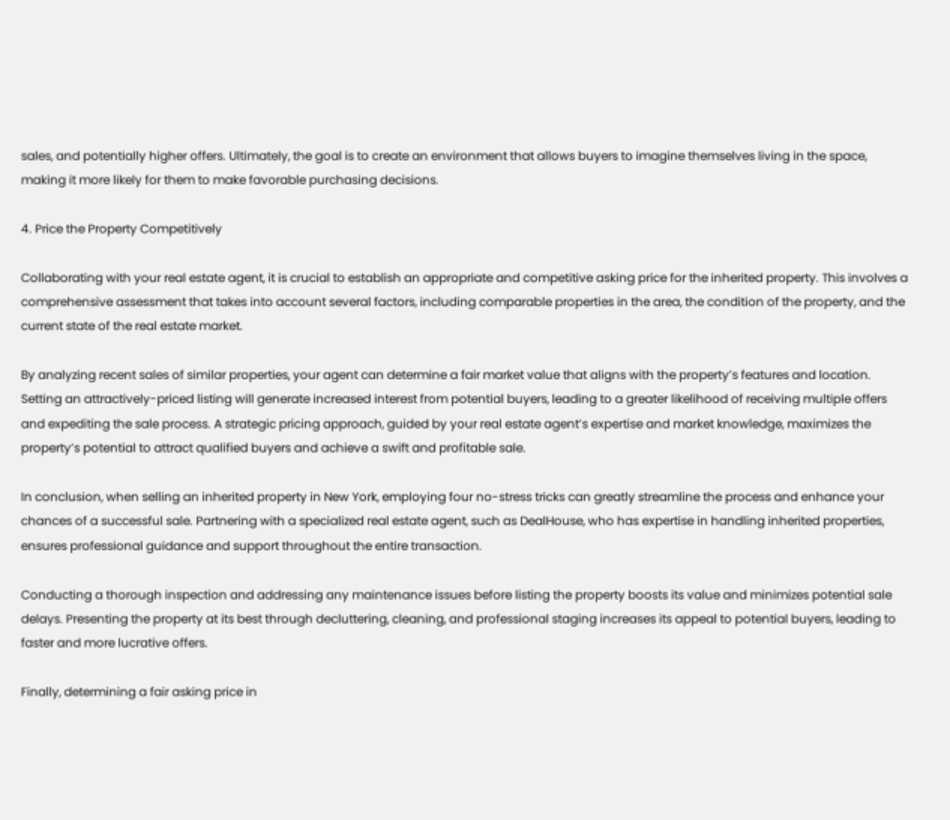sales, and potentially higher offers. Ultimately, the goal is to create an environment that allows buyers to imagine themselves living in the space, making it more likely for them to make favorable purchasing decisions.

4. Price the Property Competitively

Collaborating with your real estate agent, it is crucial to establish an appropriate and competitive asking price for the inherited property. This involves a comprehensive assessment that takes into account several factors, including comparable properties in the area, the condition of the property, and the current state of the real estate market.

By analyzing recent sales of similar properties, your agent can determine a fair market value that aligns with the property’s features and location. Setting an attractively-priced listing will generate increased interest from potential buyers, leading to a greater likelihood of receiving multiple offers and expediting the sale process. A strategic pricing approach, guided by your real estate agent’s expertise and market knowledge, maximizes the property’s potential to attract qualified buyers and achieve a swift and profitable sale.

In conclusion, when selling an inherited property in New York, employing four no-stress tricks can greatly streamline the process and enhance your chances of a successful sale. Partnering with a specialized real estate agent, such as DealHouse, who has expertise in handling inherited properties, ensures professional guidance and support throughout the entire transaction.

Conducting a thorough inspection and addressing any maintenance issues before listing the property boosts its value and minimizes potential sale delays. Presenting the property at its best through decluttering, cleaning, and professional staging increases its appeal to potential buyers, leading to faster and more lucrative offers.

Finally, determining a fair asking price in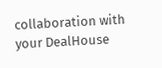collaboration with your DealHouse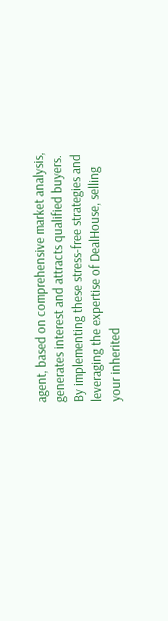agent, based on comprehensive market analysis, generates interest and attracts qualified buyers. By implementing these stress-free strategies and leveraging the expertise of DealHouse, selling your inherited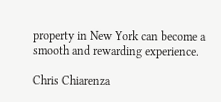property in New York can become a smooth and rewarding experience.

Chris Chiarenza